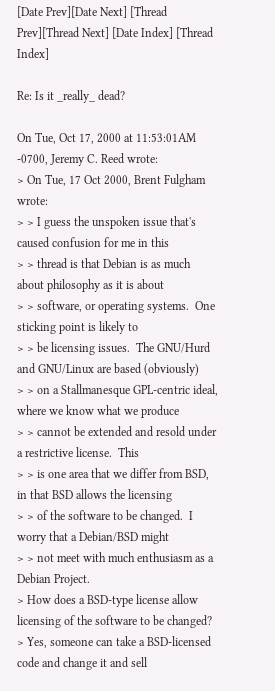[Date Prev][Date Next] [Thread Prev][Thread Next] [Date Index] [Thread Index]

Re: Is it _really_ dead?

On Tue, Oct 17, 2000 at 11:53:01AM -0700, Jeremy C. Reed wrote:
> On Tue, 17 Oct 2000, Brent Fulgham wrote:
> > I guess the unspoken issue that's caused confusion for me in this
> > thread is that Debian is as much about philosophy as it is about
> > software, or operating systems.  One sticking point is likely to
> > be licensing issues.  The GNU/Hurd and GNU/Linux are based (obviously)
> > on a Stallmanesque GPL-centric ideal, where we know what we produce
> > cannot be extended and resold under a restrictive license.  This
> > is one area that we differ from BSD, in that BSD allows the licensing
> > of the software to be changed.  I worry that a Debian/BSD might
> > not meet with much enthusiasm as a Debian Project.
> How does a BSD-type license allow licensing of the software to be changed?
> Yes, someone can take a BSD-licensed code and change it and sell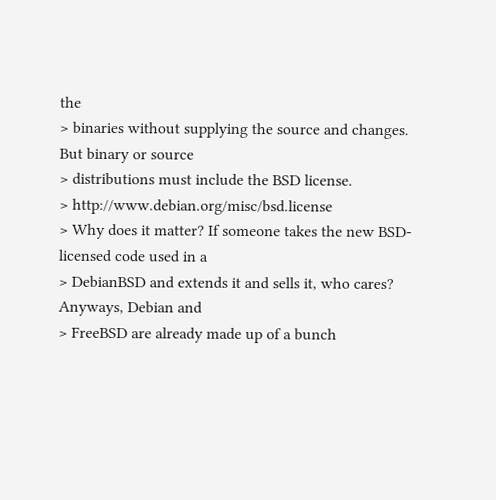the
> binaries without supplying the source and changes. But binary or source
> distributions must include the BSD license.
> http://www.debian.org/misc/bsd.license
> Why does it matter? If someone takes the new BSD-licensed code used in a
> DebianBSD and extends it and sells it, who cares? Anyways, Debian and
> FreeBSD are already made up of a bunch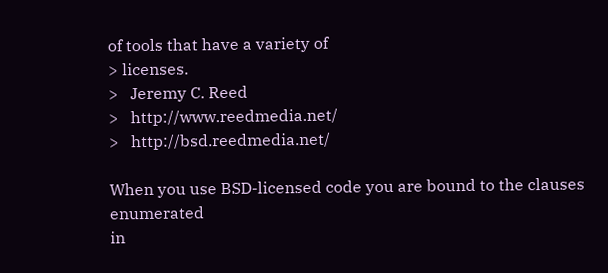of tools that have a variety of
> licenses.
>   Jeremy C. Reed
>   http://www.reedmedia.net/
>   http://bsd.reedmedia.net/

When you use BSD-licensed code you are bound to the clauses enumerated
in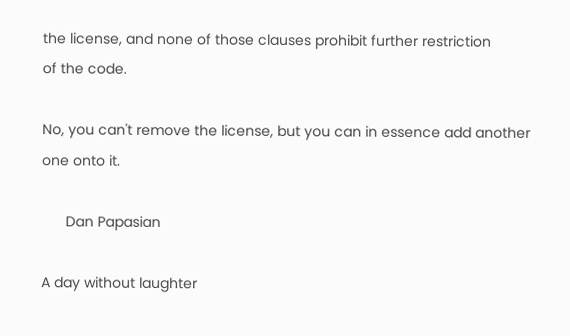the license, and none of those clauses prohibit further restriction
of the code.

No, you can't remove the license, but you can in essence add another
one onto it.

      Dan Papasian

A day without laughter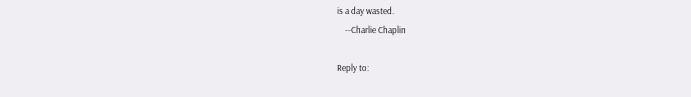is a day wasted.
    --Charlie Chaplin

Reply to: